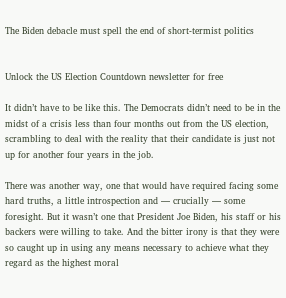The Biden debacle must spell the end of short-termist politics


Unlock the US Election Countdown newsletter for free

It didn’t have to be like this. The Democrats didn’t need to be in the midst of a crisis less than four months out from the US election, scrambling to deal with the reality that their candidate is just not up for another four years in the job.

There was another way, one that would have required facing some hard truths, a little introspection and — crucially — some foresight. But it wasn’t one that President Joe Biden, his staff or his backers were willing to take. And the bitter irony is that they were so caught up in using any means necessary to achieve what they regard as the highest moral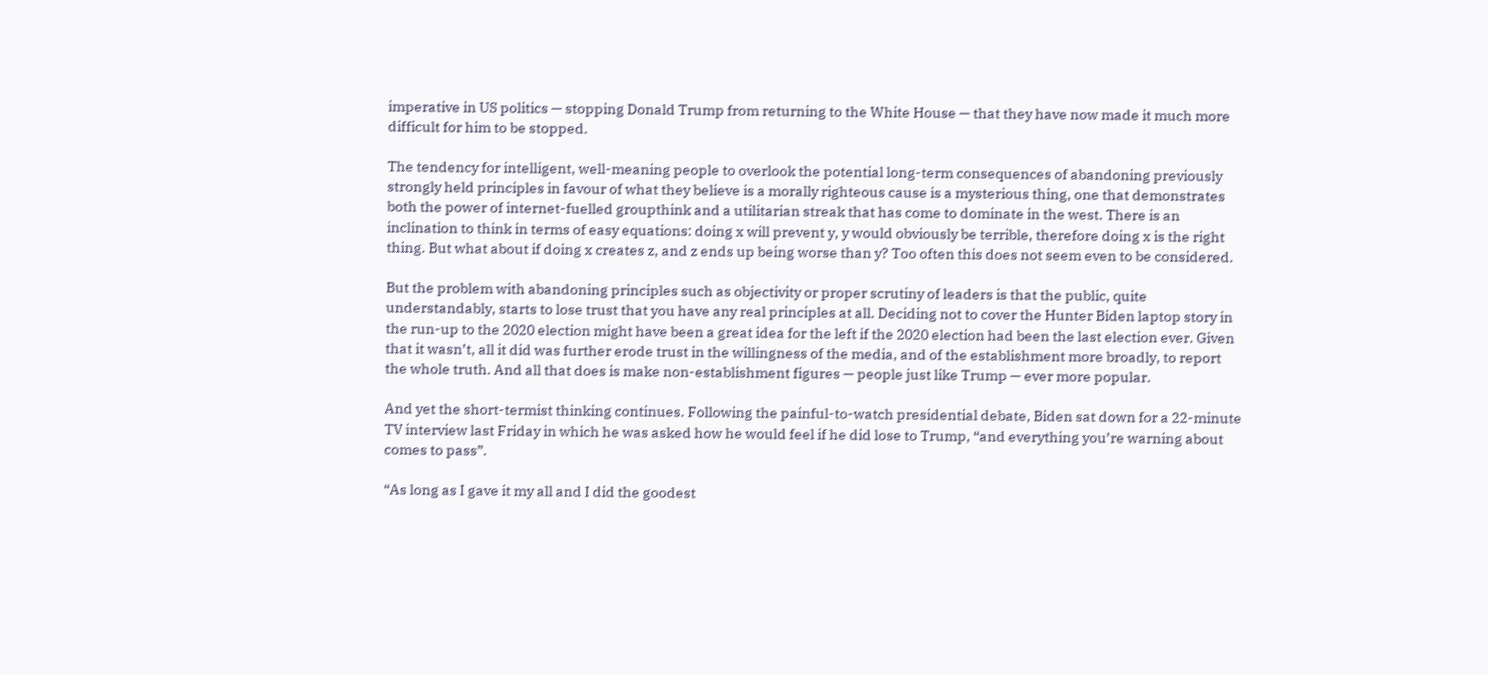imperative in US politics — stopping Donald Trump from returning to the White House — that they have now made it much more difficult for him to be stopped.

The tendency for intelligent, well-meaning people to overlook the potential long-term consequences of abandoning previously strongly held principles in favour of what they believe is a morally righteous cause is a mysterious thing, one that demonstrates both the power of internet-fuelled groupthink and a utilitarian streak that has come to dominate in the west. There is an inclination to think in terms of easy equations: doing x will prevent y, y would obviously be terrible, therefore doing x is the right thing. But what about if doing x creates z, and z ends up being worse than y? Too often this does not seem even to be considered.

But the problem with abandoning principles such as objectivity or proper scrutiny of leaders is that the public, quite understandably, starts to lose trust that you have any real principles at all. Deciding not to cover the Hunter Biden laptop story in the run-up to the 2020 election might have been a great idea for the left if the 2020 election had been the last election ever. Given that it wasn’t, all it did was further erode trust in the willingness of the media, and of the establishment more broadly, to report the whole truth. And all that does is make non-establishment figures — people just like Trump — ever more popular.

And yet the short-termist thinking continues. Following the painful-to-watch presidential debate, Biden sat down for a 22-minute TV interview last Friday in which he was asked how he would feel if he did lose to Trump, “and everything you’re warning about comes to pass”.

“As long as I gave it my all and I did the goodest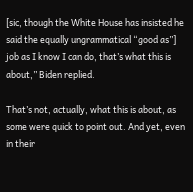[sic, though the White House has insisted he said the equally ungrammatical “good as”] job as I know I can do, that’s what this is about,” Biden replied.

That’s not, actually, what this is about, as some were quick to point out. And yet, even in their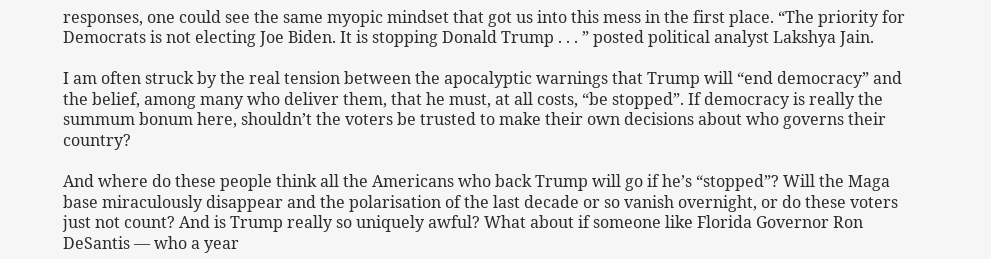responses, one could see the same myopic mindset that got us into this mess in the first place. “The priority for Democrats is not electing Joe Biden. It is stopping Donald Trump . . . ” posted political analyst Lakshya Jain.

I am often struck by the real tension between the apocalyptic warnings that Trump will “end democracy” and the belief, among many who deliver them, that he must, at all costs, “be stopped”. If democracy is really the summum bonum here, shouldn’t the voters be trusted to make their own decisions about who governs their country?

And where do these people think all the Americans who back Trump will go if he’s “stopped”? Will the Maga base miraculously disappear and the polarisation of the last decade or so vanish overnight, or do these voters just not count? And is Trump really so uniquely awful? What about if someone like Florida Governor Ron DeSantis — who a year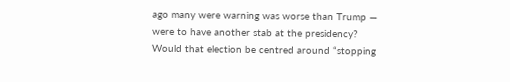ago many were warning was worse than Trump — were to have another stab at the presidency? Would that election be centred around “stopping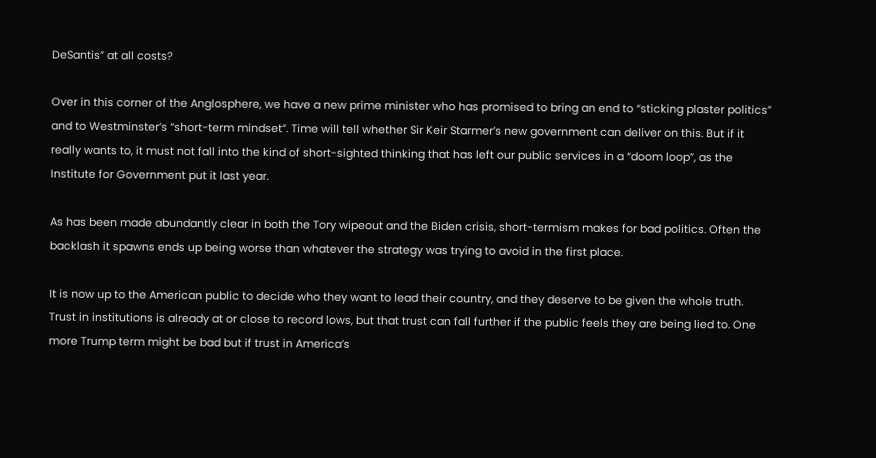DeSantis” at all costs?

Over in this corner of the Anglosphere, we have a new prime minister who has promised to bring an end to “sticking plaster politics” and to Westminster’s “short-term mindset”. Time will tell whether Sir Keir Starmer’s new government can deliver on this. But if it really wants to, it must not fall into the kind of short-sighted thinking that has left our public services in a “doom loop”, as the Institute for Government put it last year.

As has been made abundantly clear in both the Tory wipeout and the Biden crisis, short-termism makes for bad politics. Often the backlash it spawns ends up being worse than whatever the strategy was trying to avoid in the first place.

It is now up to the American public to decide who they want to lead their country, and they deserve to be given the whole truth. Trust in institutions is already at or close to record lows, but that trust can fall further if the public feels they are being lied to. One more Trump term might be bad but if trust in America’s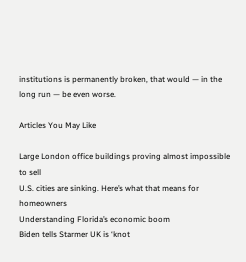institutions is permanently broken, that would — in the long run — be even worse.

Articles You May Like

Large London office buildings proving almost impossible to sell
U.S. cities are sinking. Here’s what that means for homeowners
Understanding Florida’s economic boom
Biden tells Starmer UK is ‘knot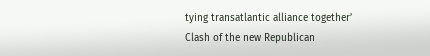tying transatlantic alliance together’
Clash of the new Republican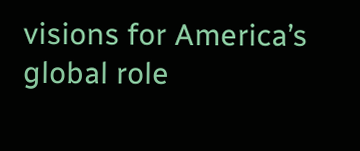visions for America’s global role